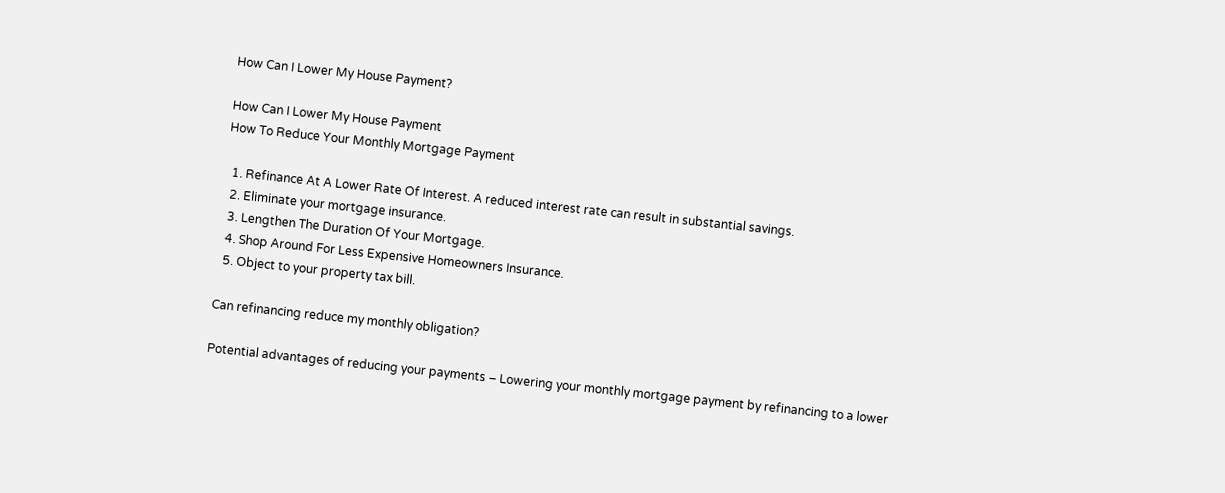How Can I Lower My House Payment?

How Can I Lower My House Payment
How To Reduce Your Monthly Mortgage Payment

  1. Refinance At A Lower Rate Of Interest. A reduced interest rate can result in substantial savings.
  2. Eliminate your mortgage insurance.
  3. Lengthen The Duration Of Your Mortgage.
  4. Shop Around For Less Expensive Homeowners Insurance.
  5. Object to your property tax bill.

Can refinancing reduce my monthly obligation?

Potential advantages of reducing your payments – Lowering your monthly mortgage payment by refinancing to a lower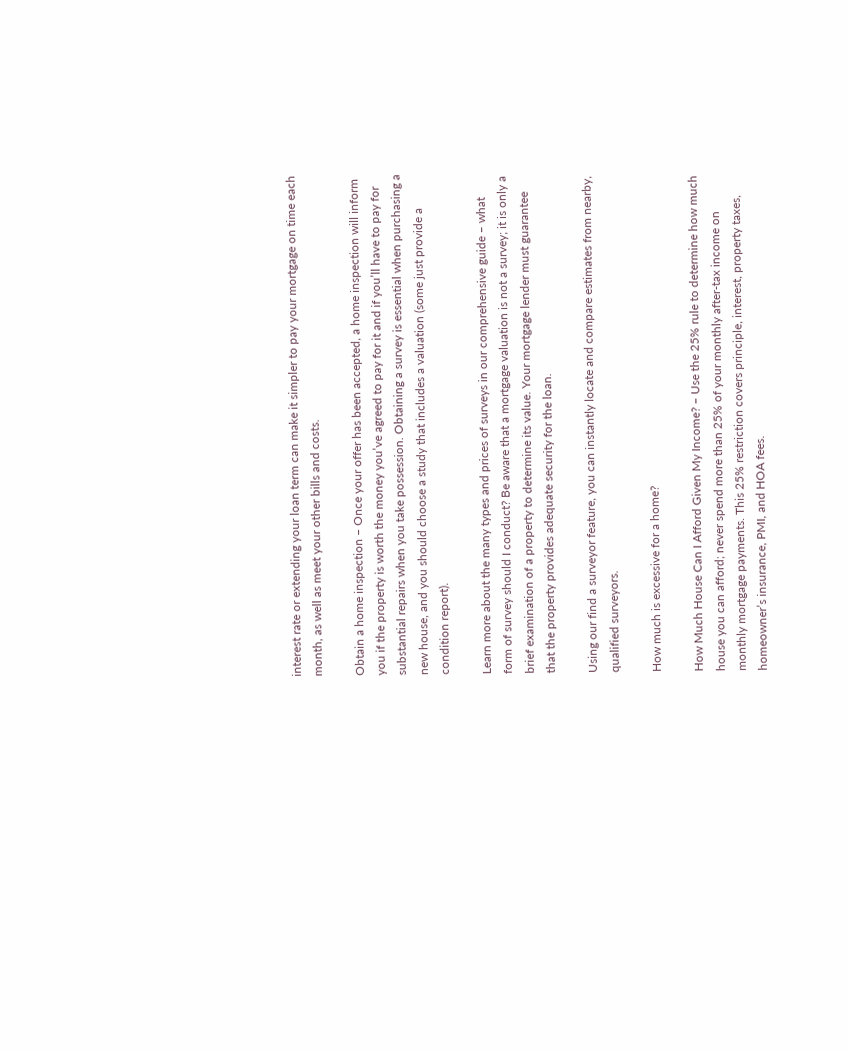interest rate or extending your loan term can make it simpler to pay your mortgage on time each month, as well as meet your other bills and costs.

Obtain a home inspection – Once your offer has been accepted, a home inspection will inform you if the property is worth the money you’ve agreed to pay for it and if you’ll have to pay for substantial repairs when you take possession. Obtaining a survey is essential when purchasing a new house, and you should choose a study that includes a valuation (some just provide a condition report).

Learn more about the many types and prices of surveys in our comprehensive guide – what form of survey should I conduct? Be aware that a mortgage valuation is not a survey; it is only a brief examination of a property to determine its value. Your mortgage lender must guarantee that the property provides adequate security for the loan.

Using our find a surveyor feature, you can instantly locate and compare estimates from nearby, qualified surveyors.

How much is excessive for a home?

How Much House Can I Afford Given My Income? – Use the 25% rule to determine how much house you can afford; never spend more than 25% of your monthly after-tax income on monthly mortgage payments. This 25% restriction covers principle, interest, property taxes, homeowner’s insurance, PMI, and HOA fees.